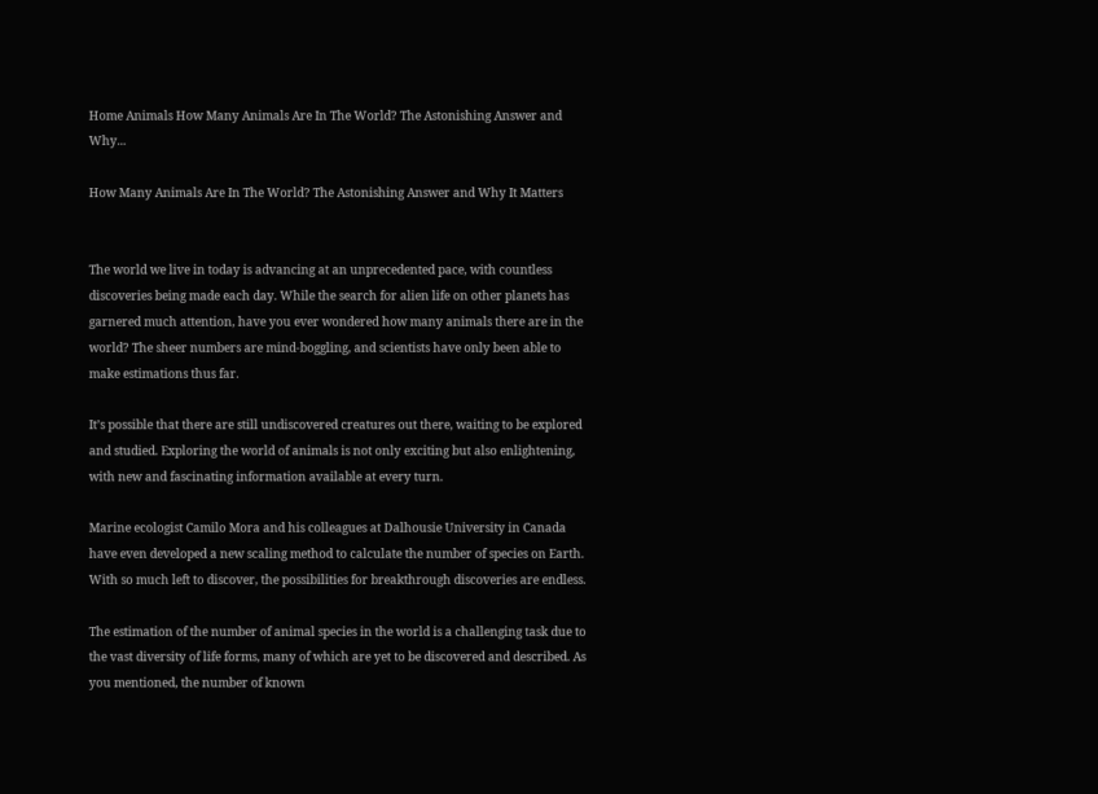Home Animals How Many Animals Are In The World? The Astonishing Answer and Why...

How Many Animals Are In The World? The Astonishing Answer and Why It Matters


The world we live in today is advancing at an unprecedented pace, with countless discoveries being made each day. While the search for alien life on other planets has garnered much attention, have you ever wondered how many animals there are in the world? The sheer numbers are mind-boggling, and scientists have only been able to make estimations thus far.

It’s possible that there are still undiscovered creatures out there, waiting to be explored and studied. Exploring the world of animals is not only exciting but also enlightening, with new and fascinating information available at every turn.

Marine ecologist Camilo Mora and his colleagues at Dalhousie University in Canada have even developed a new scaling method to calculate the number of species on Earth. With so much left to discover, the possibilities for breakthrough discoveries are endless.

The estimation of the number of animal species in the world is a challenging task due to the vast diversity of life forms, many of which are yet to be discovered and described. As you mentioned, the number of known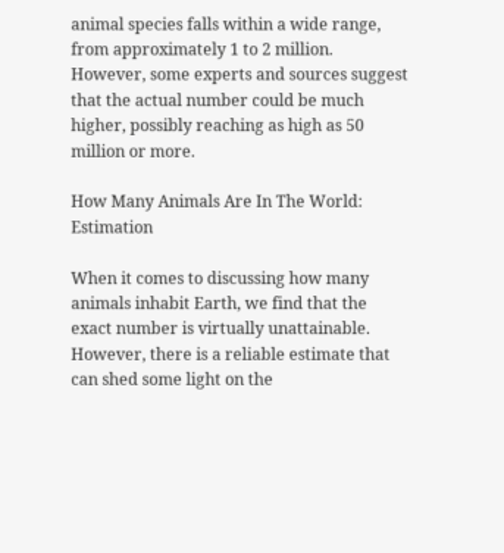animal species falls within a wide range, from approximately 1 to 2 million. However, some experts and sources suggest that the actual number could be much higher, possibly reaching as high as 50 million or more.

How Many Animals Are In The World: Estimation

When it comes to discussing how many animals inhabit Earth, we find that the exact number is virtually unattainable. However, there is a reliable estimate that can shed some light on the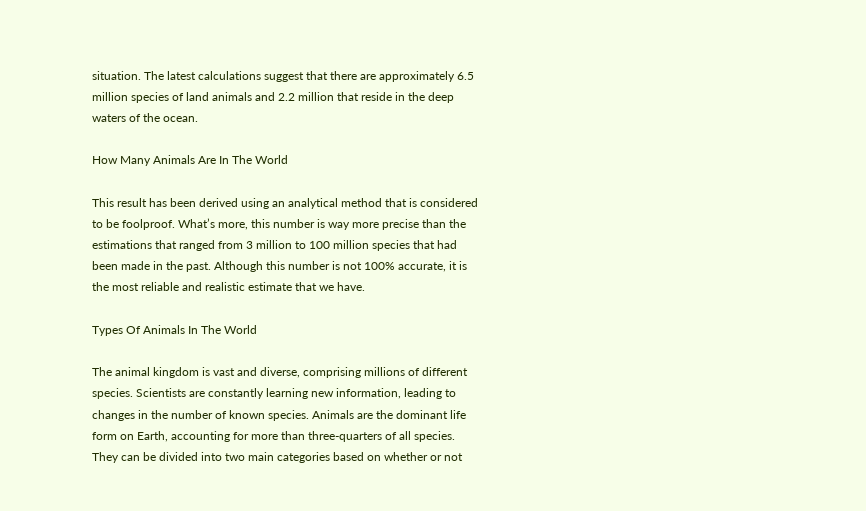situation. The latest calculations suggest that there are approximately 6.5 million species of land animals and 2.2 million that reside in the deep waters of the ocean.

How Many Animals Are In The World

This result has been derived using an analytical method that is considered to be foolproof. What’s more, this number is way more precise than the estimations that ranged from 3 million to 100 million species that had been made in the past. Although this number is not 100% accurate, it is the most reliable and realistic estimate that we have.

Types Of Animals In The World

The animal kingdom is vast and diverse, comprising millions of different species. Scientists are constantly learning new information, leading to changes in the number of known species. Animals are the dominant life form on Earth, accounting for more than three-quarters of all species. They can be divided into two main categories based on whether or not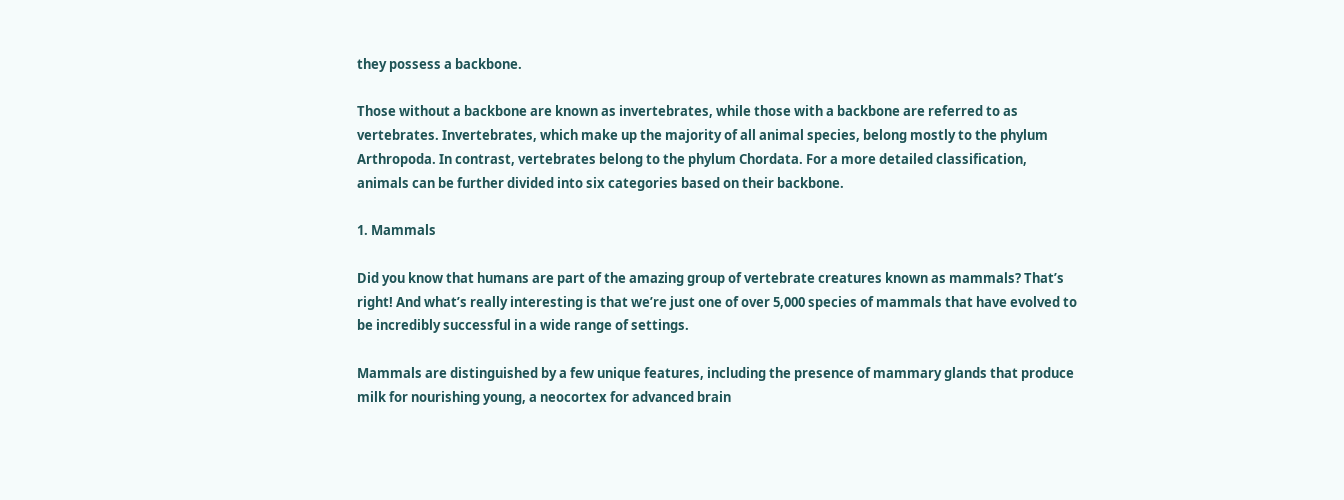they possess a backbone.

Those without a backbone are known as invertebrates, while those with a backbone are referred to as vertebrates. Invertebrates, which make up the majority of all animal species, belong mostly to the phylum Arthropoda. In contrast, vertebrates belong to the phylum Chordata. For a more detailed classification, animals can be further divided into six categories based on their backbone.

1. Mammals

Did you know that humans are part of the amazing group of vertebrate creatures known as mammals? That’s right! And what’s really interesting is that we’re just one of over 5,000 species of mammals that have evolved to be incredibly successful in a wide range of settings.

Mammals are distinguished by a few unique features, including the presence of mammary glands that produce milk for nourishing young, a neocortex for advanced brain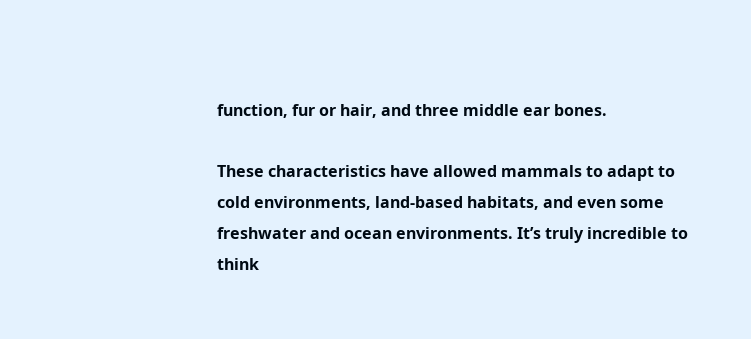function, fur or hair, and three middle ear bones.

These characteristics have allowed mammals to adapt to cold environments, land-based habitats, and even some freshwater and ocean environments. It’s truly incredible to think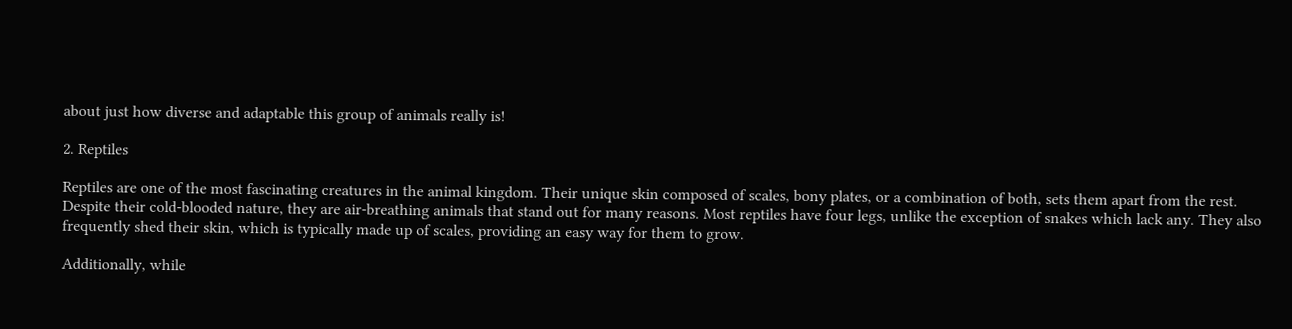about just how diverse and adaptable this group of animals really is!

2. Reptiles

Reptiles are one of the most fascinating creatures in the animal kingdom. Their unique skin composed of scales, bony plates, or a combination of both, sets them apart from the rest. Despite their cold-blooded nature, they are air-breathing animals that stand out for many reasons. Most reptiles have four legs, unlike the exception of snakes which lack any. They also frequently shed their skin, which is typically made up of scales, providing an easy way for them to grow.

Additionally, while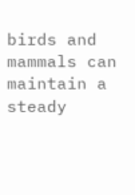birds and mammals can maintain a steady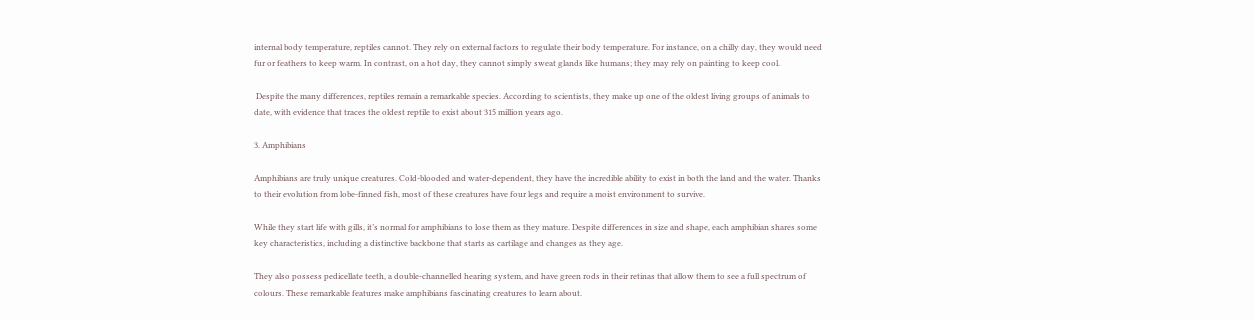internal body temperature, reptiles cannot. They rely on external factors to regulate their body temperature. For instance, on a chilly day, they would need fur or feathers to keep warm. In contrast, on a hot day, they cannot simply sweat glands like humans; they may rely on painting to keep cool.

 Despite the many differences, reptiles remain a remarkable species. According to scientists, they make up one of the oldest living groups of animals to date, with evidence that traces the oldest reptile to exist about 315 million years ago.

3. Amphibians

Amphibians are truly unique creatures. Cold-blooded and water-dependent, they have the incredible ability to exist in both the land and the water. Thanks to their evolution from lobe-finned fish, most of these creatures have four legs and require a moist environment to survive.

While they start life with gills, it’s normal for amphibians to lose them as they mature. Despite differences in size and shape, each amphibian shares some key characteristics, including a distinctive backbone that starts as cartilage and changes as they age.

They also possess pedicellate teeth, a double-channelled hearing system, and have green rods in their retinas that allow them to see a full spectrum of colours. These remarkable features make amphibians fascinating creatures to learn about.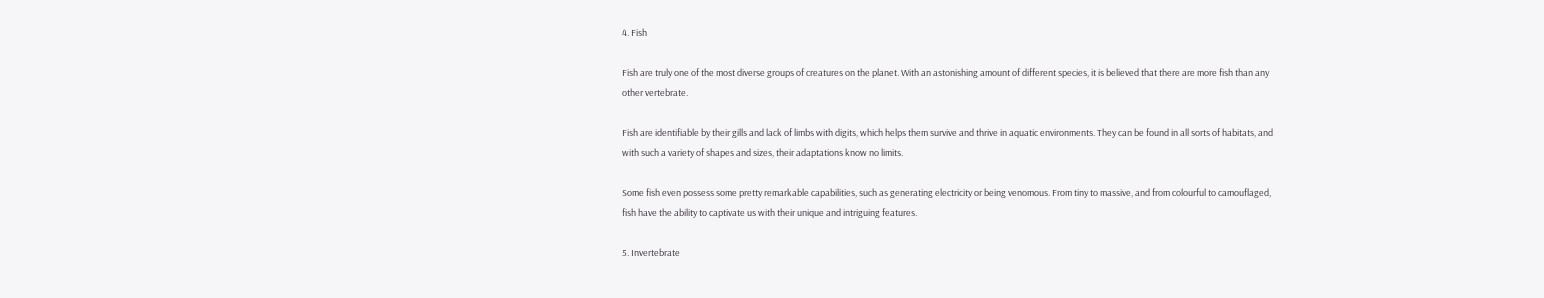4. Fish

Fish are truly one of the most diverse groups of creatures on the planet. With an astonishing amount of different species, it is believed that there are more fish than any other vertebrate.

Fish are identifiable by their gills and lack of limbs with digits, which helps them survive and thrive in aquatic environments. They can be found in all sorts of habitats, and with such a variety of shapes and sizes, their adaptations know no limits.

Some fish even possess some pretty remarkable capabilities, such as generating electricity or being venomous. From tiny to massive, and from colourful to camouflaged, fish have the ability to captivate us with their unique and intriguing features.

5. Invertebrate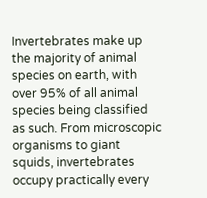Invertebrates make up the majority of animal species on earth, with over 95% of all animal species being classified as such. From microscopic organisms to giant squids, invertebrates occupy practically every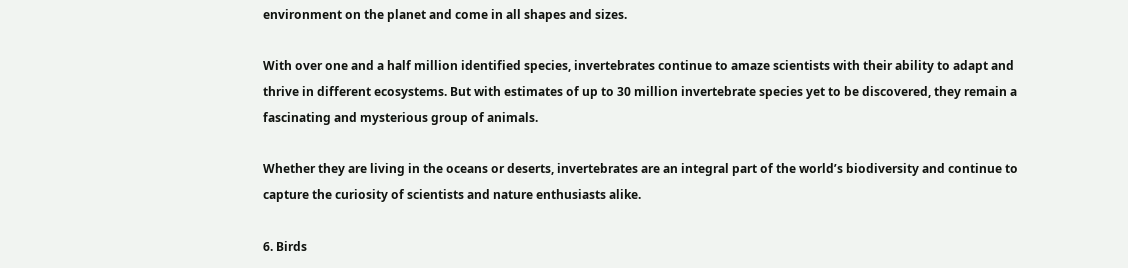environment on the planet and come in all shapes and sizes.

With over one and a half million identified species, invertebrates continue to amaze scientists with their ability to adapt and thrive in different ecosystems. But with estimates of up to 30 million invertebrate species yet to be discovered, they remain a fascinating and mysterious group of animals.

Whether they are living in the oceans or deserts, invertebrates are an integral part of the world’s biodiversity and continue to capture the curiosity of scientists and nature enthusiasts alike.

6. Birds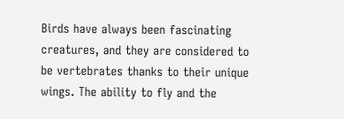Birds have always been fascinating creatures, and they are considered to be vertebrates thanks to their unique wings. The ability to fly and the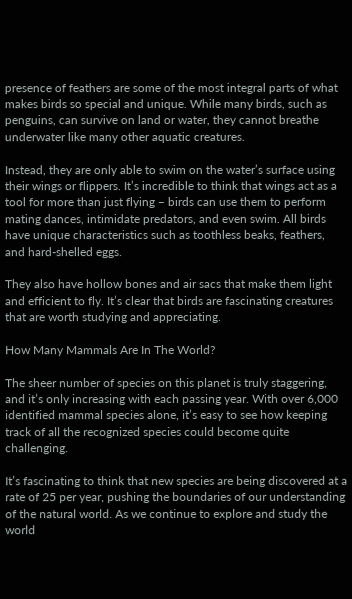presence of feathers are some of the most integral parts of what makes birds so special and unique. While many birds, such as penguins, can survive on land or water, they cannot breathe underwater like many other aquatic creatures.

Instead, they are only able to swim on the water’s surface using their wings or flippers. It’s incredible to think that wings act as a tool for more than just flying – birds can use them to perform mating dances, intimidate predators, and even swim. All birds have unique characteristics such as toothless beaks, feathers, and hard-shelled eggs.

They also have hollow bones and air sacs that make them light and efficient to fly. It’s clear that birds are fascinating creatures that are worth studying and appreciating.

How Many Mammals Are In The World?

The sheer number of species on this planet is truly staggering, and it’s only increasing with each passing year. With over 6,000 identified mammal species alone, it’s easy to see how keeping track of all the recognized species could become quite challenging.

It’s fascinating to think that new species are being discovered at a rate of 25 per year, pushing the boundaries of our understanding of the natural world. As we continue to explore and study the world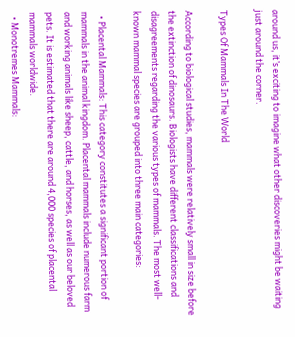around us, it’s exciting to imagine what other discoveries might be waiting just around the corner.

Types Of Mammals In The World

According to biological studies, mammals were relatively small in size before the extinction of dinosaurs. Biologists have different classifications and disagreements regarding the various types of mammals. The most well-known mammal species are grouped into three main categories:

  • Placental Mammals: This category constitutes a significant portion of mammals in the animal kingdom. Placental mammals include numerous farm and working animals like sheep, cattle, and horses, as well as our beloved pets. It is estimated that there are around 4,000 species of placental mammals worldwide.
  • Monotremes Mammals: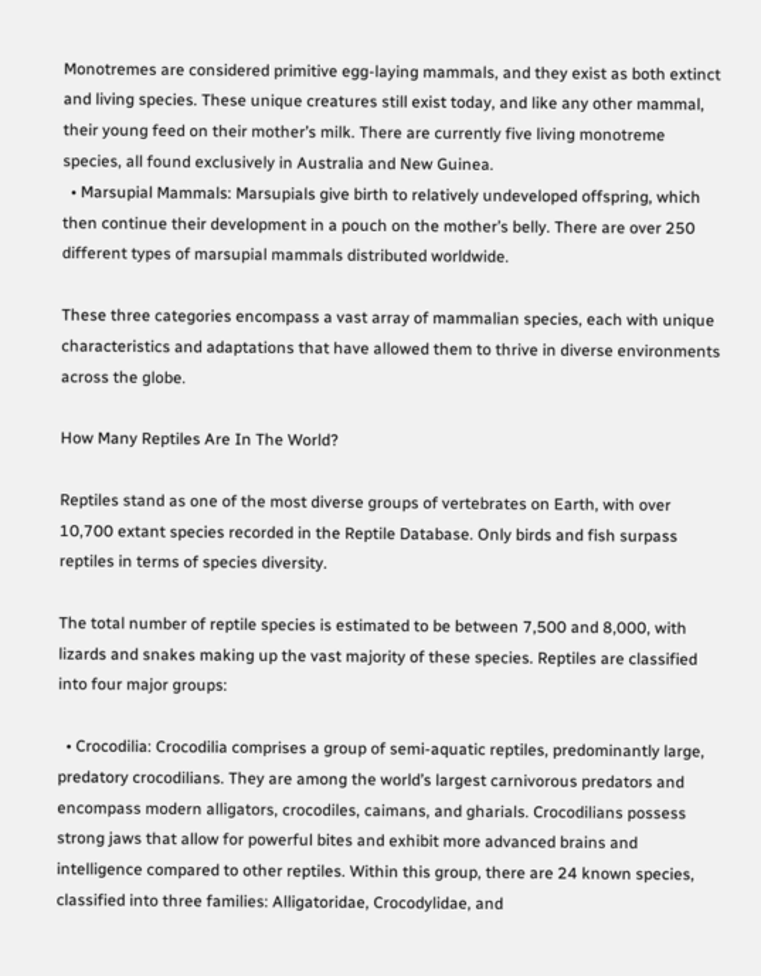Monotremes are considered primitive egg-laying mammals, and they exist as both extinct and living species. These unique creatures still exist today, and like any other mammal, their young feed on their mother’s milk. There are currently five living monotreme species, all found exclusively in Australia and New Guinea.
  • Marsupial Mammals: Marsupials give birth to relatively undeveloped offspring, which then continue their development in a pouch on the mother’s belly. There are over 250 different types of marsupial mammals distributed worldwide.

These three categories encompass a vast array of mammalian species, each with unique characteristics and adaptations that have allowed them to thrive in diverse environments across the globe.

How Many Reptiles Are In The World?

Reptiles stand as one of the most diverse groups of vertebrates on Earth, with over 10,700 extant species recorded in the Reptile Database. Only birds and fish surpass reptiles in terms of species diversity.

The total number of reptile species is estimated to be between 7,500 and 8,000, with lizards and snakes making up the vast majority of these species. Reptiles are classified into four major groups:

  • Crocodilia: Crocodilia comprises a group of semi-aquatic reptiles, predominantly large, predatory crocodilians. They are among the world’s largest carnivorous predators and encompass modern alligators, crocodiles, caimans, and gharials. Crocodilians possess strong jaws that allow for powerful bites and exhibit more advanced brains and intelligence compared to other reptiles. Within this group, there are 24 known species, classified into three families: Alligatoridae, Crocodylidae, and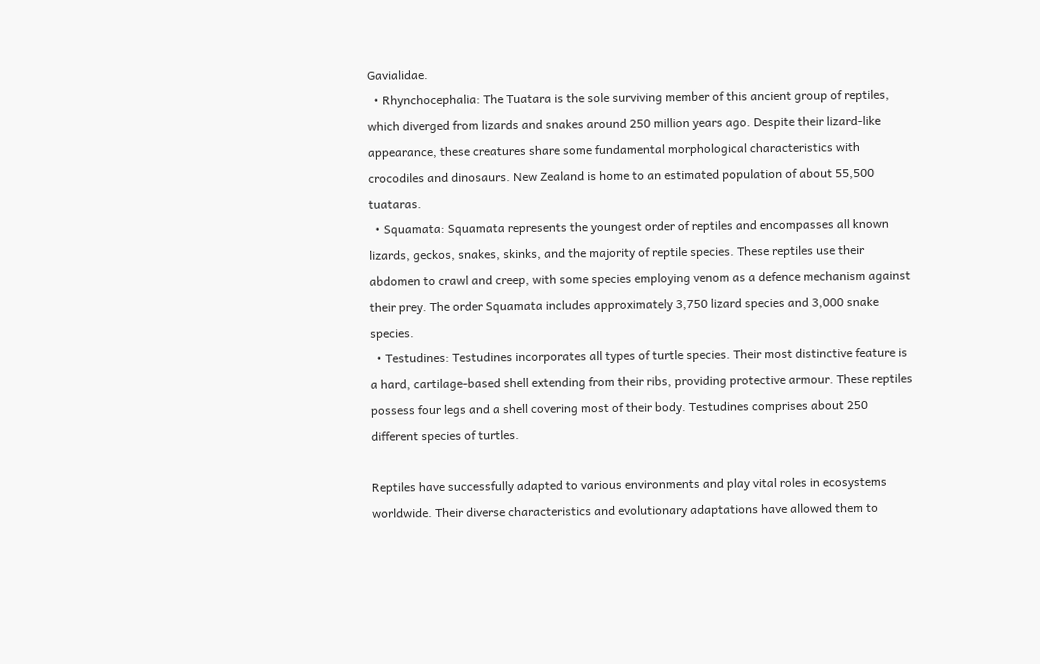Gavialidae.
  • Rhynchocephalia: The Tuatara is the sole surviving member of this ancient group of reptiles, which diverged from lizards and snakes around 250 million years ago. Despite their lizard-like appearance, these creatures share some fundamental morphological characteristics with crocodiles and dinosaurs. New Zealand is home to an estimated population of about 55,500 tuataras.
  • Squamata: Squamata represents the youngest order of reptiles and encompasses all known lizards, geckos, snakes, skinks, and the majority of reptile species. These reptiles use their abdomen to crawl and creep, with some species employing venom as a defence mechanism against their prey. The order Squamata includes approximately 3,750 lizard species and 3,000 snake species.
  • Testudines: Testudines incorporates all types of turtle species. Their most distinctive feature is a hard, cartilage-based shell extending from their ribs, providing protective armour. These reptiles possess four legs and a shell covering most of their body. Testudines comprises about 250 different species of turtles.

Reptiles have successfully adapted to various environments and play vital roles in ecosystems worldwide. Their diverse characteristics and evolutionary adaptations have allowed them to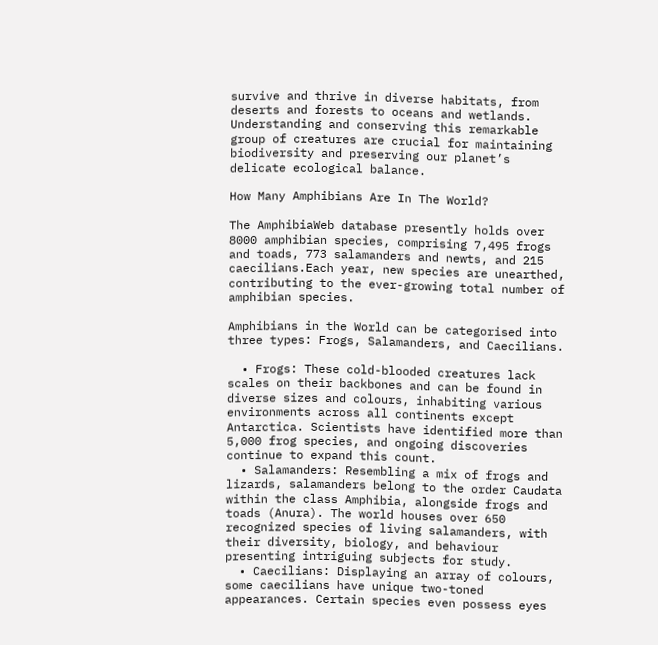survive and thrive in diverse habitats, from deserts and forests to oceans and wetlands. Understanding and conserving this remarkable group of creatures are crucial for maintaining biodiversity and preserving our planet’s delicate ecological balance.

How Many Amphibians Are In The World?

The AmphibiaWeb database presently holds over 8000 amphibian species, comprising 7,495 frogs and toads, 773 salamanders and newts, and 215 caecilians.Each year, new species are unearthed, contributing to the ever-growing total number of amphibian species.

Amphibians in the World can be categorised into three types: Frogs, Salamanders, and Caecilians.

  • Frogs: These cold-blooded creatures lack scales on their backbones and can be found in diverse sizes and colours, inhabiting various environments across all continents except Antarctica. Scientists have identified more than 5,000 frog species, and ongoing discoveries continue to expand this count.
  • Salamanders: Resembling a mix of frogs and lizards, salamanders belong to the order Caudata within the class Amphibia, alongside frogs and toads (Anura). The world houses over 650 recognized species of living salamanders, with their diversity, biology, and behaviour presenting intriguing subjects for study.
  • Caecilians: Displaying an array of colours, some caecilians have unique two-toned appearances. Certain species even possess eyes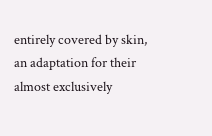entirely covered by skin, an adaptation for their almost exclusively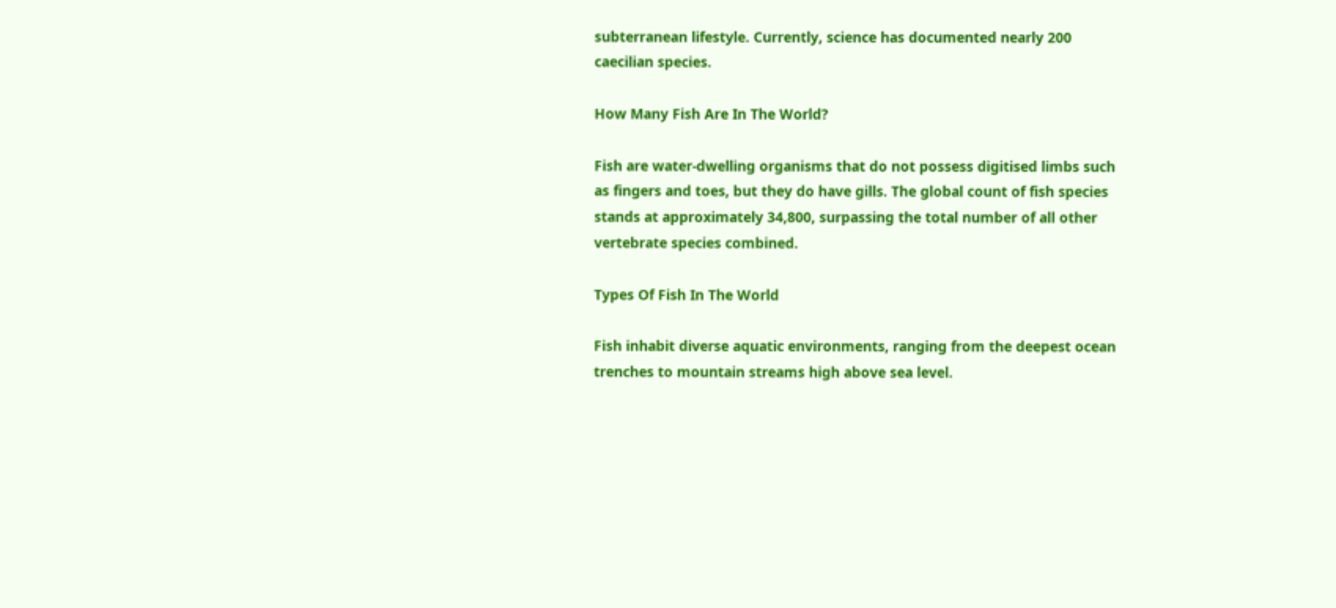subterranean lifestyle. Currently, science has documented nearly 200 caecilian species.

How Many Fish Are In The World?

Fish are water-dwelling organisms that do not possess digitised limbs such as fingers and toes, but they do have gills. The global count of fish species stands at approximately 34,800, surpassing the total number of all other vertebrate species combined.

Types Of Fish In The World

Fish inhabit diverse aquatic environments, ranging from the deepest ocean trenches to mountain streams high above sea level.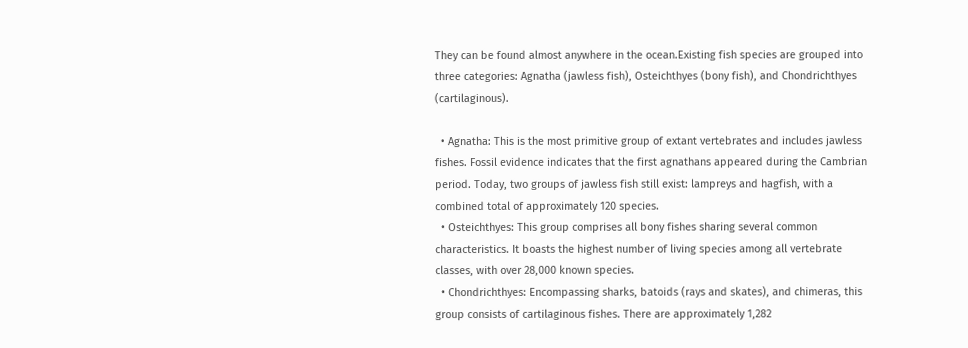They can be found almost anywhere in the ocean.Existing fish species are grouped into three categories: Agnatha (jawless fish), Osteichthyes (bony fish), and Chondrichthyes (cartilaginous).

  • Agnatha: This is the most primitive group of extant vertebrates and includes jawless fishes. Fossil evidence indicates that the first agnathans appeared during the Cambrian period. Today, two groups of jawless fish still exist: lampreys and hagfish, with a combined total of approximately 120 species.
  • Osteichthyes: This group comprises all bony fishes sharing several common characteristics. It boasts the highest number of living species among all vertebrate classes, with over 28,000 known species.
  • Chondrichthyes: Encompassing sharks, batoids (rays and skates), and chimeras, this group consists of cartilaginous fishes. There are approximately 1,282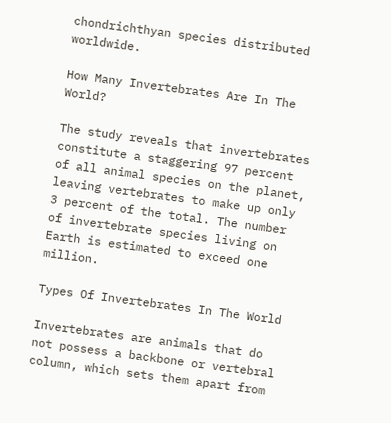chondrichthyan species distributed worldwide.

How Many Invertebrates Are In The World?

The study reveals that invertebrates constitute a staggering 97 percent of all animal species on the planet, leaving vertebrates to make up only 3 percent of the total. The number of invertebrate species living on Earth is estimated to exceed one million.

Types Of Invertebrates In The World

Invertebrates are animals that do not possess a backbone or vertebral column, which sets them apart from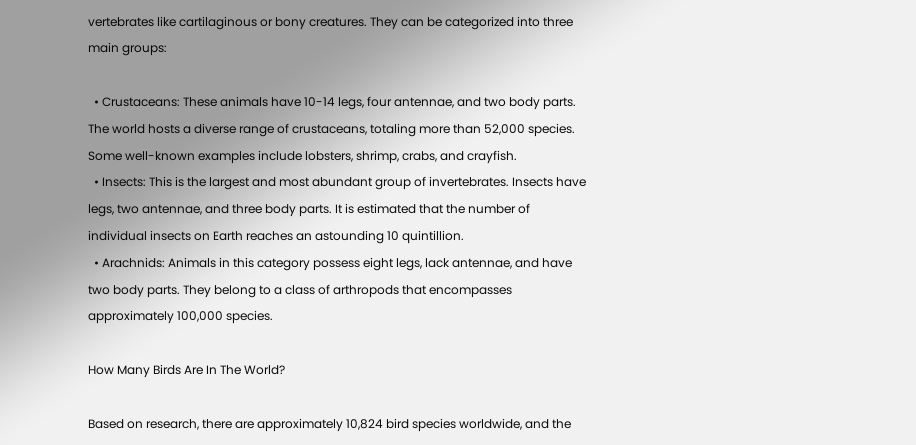vertebrates like cartilaginous or bony creatures. They can be categorized into three main groups:

  • Crustaceans: These animals have 10-14 legs, four antennae, and two body parts. The world hosts a diverse range of crustaceans, totaling more than 52,000 species. Some well-known examples include lobsters, shrimp, crabs, and crayfish.
  • Insects: This is the largest and most abundant group of invertebrates. Insects have legs, two antennae, and three body parts. It is estimated that the number of individual insects on Earth reaches an astounding 10 quintillion.
  • Arachnids: Animals in this category possess eight legs, lack antennae, and have two body parts. They belong to a class of arthropods that encompasses approximately 100,000 species.

How Many Birds Are In The World?

Based on research, there are approximately 10,824 bird species worldwide, and the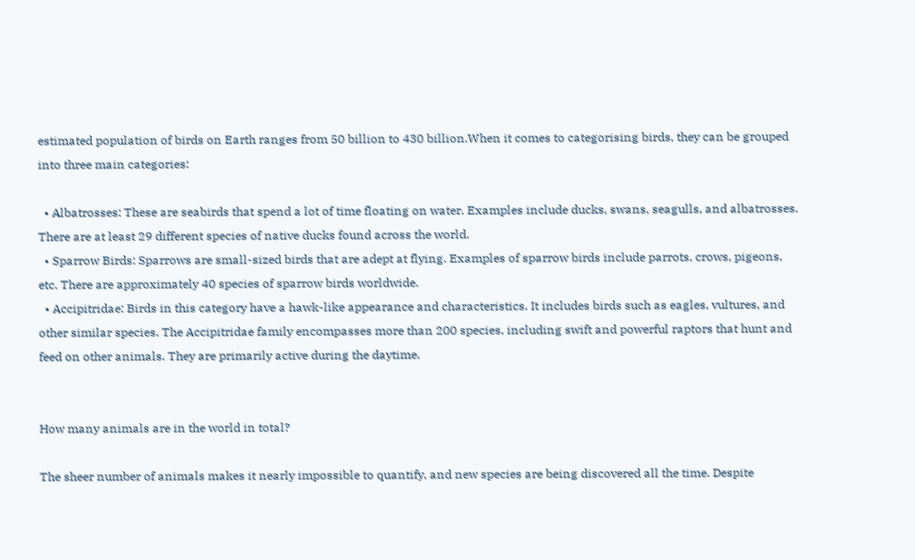estimated population of birds on Earth ranges from 50 billion to 430 billion.When it comes to categorising birds, they can be grouped into three main categories:

  • Albatrosses: These are seabirds that spend a lot of time floating on water. Examples include ducks, swans, seagulls, and albatrosses. There are at least 29 different species of native ducks found across the world.
  • Sparrow Birds: Sparrows are small-sized birds that are adept at flying. Examples of sparrow birds include parrots, crows, pigeons, etc. There are approximately 40 species of sparrow birds worldwide.
  • Accipitridae: Birds in this category have a hawk-like appearance and characteristics. It includes birds such as eagles, vultures, and other similar species. The Accipitridae family encompasses more than 200 species, including swift and powerful raptors that hunt and feed on other animals. They are primarily active during the daytime.


How many animals are in the world in total?

The sheer number of animals makes it nearly impossible to quantify, and new species are being discovered all the time. Despite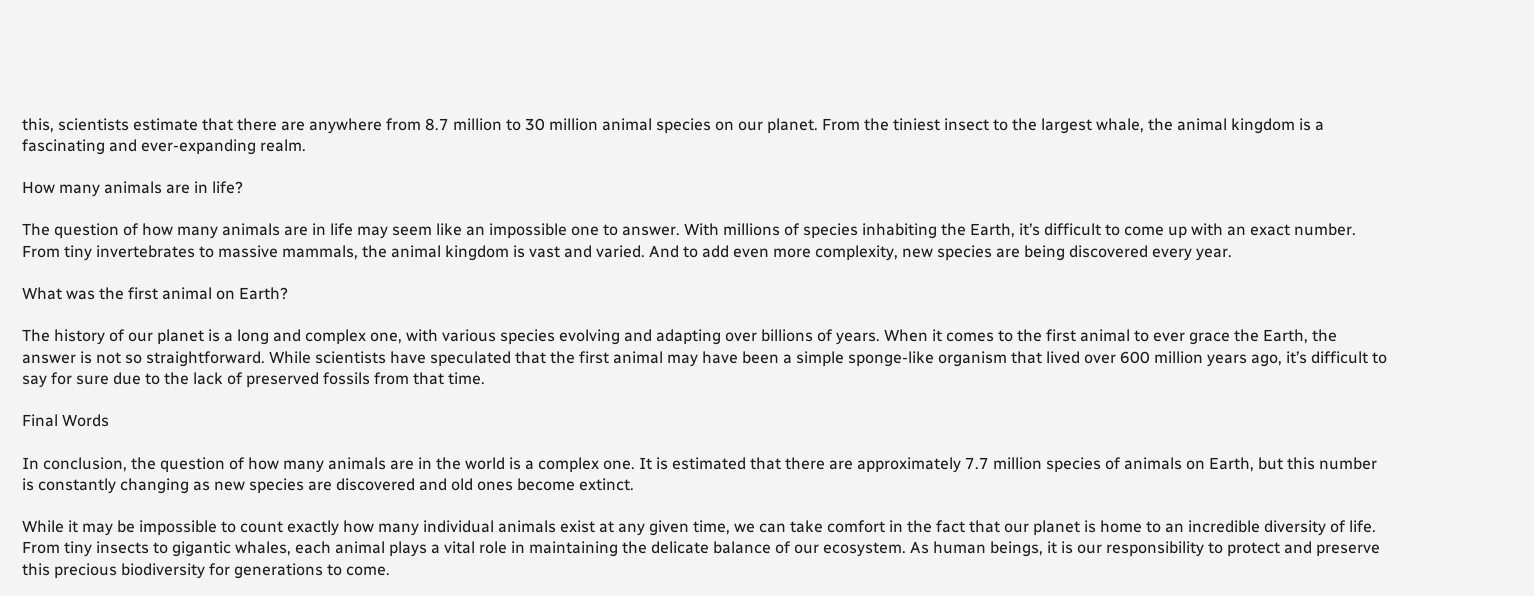this, scientists estimate that there are anywhere from 8.7 million to 30 million animal species on our planet. From the tiniest insect to the largest whale, the animal kingdom is a fascinating and ever-expanding realm.

How many animals are in life?

The question of how many animals are in life may seem like an impossible one to answer. With millions of species inhabiting the Earth, it’s difficult to come up with an exact number. From tiny invertebrates to massive mammals, the animal kingdom is vast and varied. And to add even more complexity, new species are being discovered every year.

What was the first animal on Earth?

The history of our planet is a long and complex one, with various species evolving and adapting over billions of years. When it comes to the first animal to ever grace the Earth, the answer is not so straightforward. While scientists have speculated that the first animal may have been a simple sponge-like organism that lived over 600 million years ago, it’s difficult to say for sure due to the lack of preserved fossils from that time.

Final Words

In conclusion, the question of how many animals are in the world is a complex one. It is estimated that there are approximately 7.7 million species of animals on Earth, but this number is constantly changing as new species are discovered and old ones become extinct.

While it may be impossible to count exactly how many individual animals exist at any given time, we can take comfort in the fact that our planet is home to an incredible diversity of life. From tiny insects to gigantic whales, each animal plays a vital role in maintaining the delicate balance of our ecosystem. As human beings, it is our responsibility to protect and preserve this precious biodiversity for generations to come.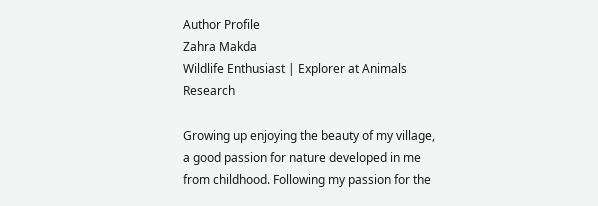Author Profile
Zahra Makda
Wildlife Enthusiast | Explorer at Animals Research

Growing up enjoying the beauty of my village, a good passion for nature developed in me from childhood. Following my passion for the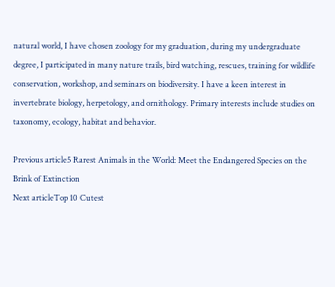natural world, I have chosen zoology for my graduation, during my undergraduate degree, I participated in many nature trails, bird watching, rescues, training for wildlife conservation, workshop, and seminars on biodiversity. I have a keen interest in invertebrate biology, herpetology, and ornithology. Primary interests include studies on taxonomy, ecology, habitat and behavior.

Previous article5 Rarest Animals in the World: Meet the Endangered Species on the Brink of Extinction
Next articleTop 10 Cutest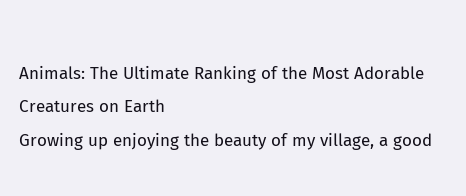Animals: The Ultimate Ranking of the Most Adorable Creatures on Earth
Growing up enjoying the beauty of my village, a good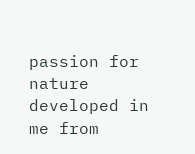passion for nature developed in me from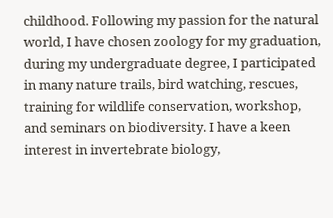childhood. Following my passion for the natural world, I have chosen zoology for my graduation, during my undergraduate degree, I participated in many nature trails, bird watching, rescues, training for wildlife conservation, workshop, and seminars on biodiversity. I have a keen interest in invertebrate biology,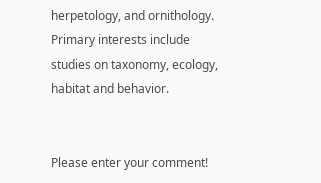herpetology, and ornithology. Primary interests include studies on taxonomy, ecology, habitat and behavior.


Please enter your comment!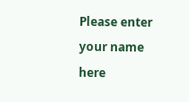Please enter your name here